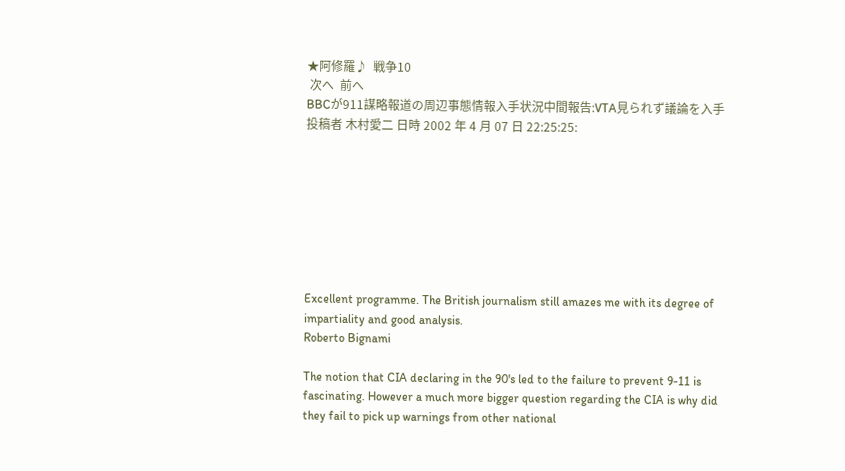★阿修羅♪  戦争10
 次へ  前へ
BBCが911謀略報道の周辺事態情報入手状況中間報告:VTA見られず議論を入手 投稿者 木村愛二 日時 2002 年 4 月 07 日 22:25:25:








Excellent programme. The British journalism still amazes me with its degree of impartiality and good analysis.
Roberto Bignami

The notion that CIA declaring in the 90's led to the failure to prevent 9-11 is fascinating. However a much more bigger question regarding the CIA is why did they fail to pick up warnings from other national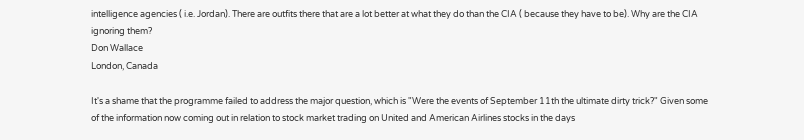intelligence agencies ( i.e. Jordan). There are outfits there that are a lot better at what they do than the CIA ( because they have to be). Why are the CIA ignoring them?
Don Wallace
London, Canada

It's a shame that the programme failed to address the major question, which is "Were the events of September 11th the ultimate dirty trick?" Given some of the information now coming out in relation to stock market trading on United and American Airlines stocks in the days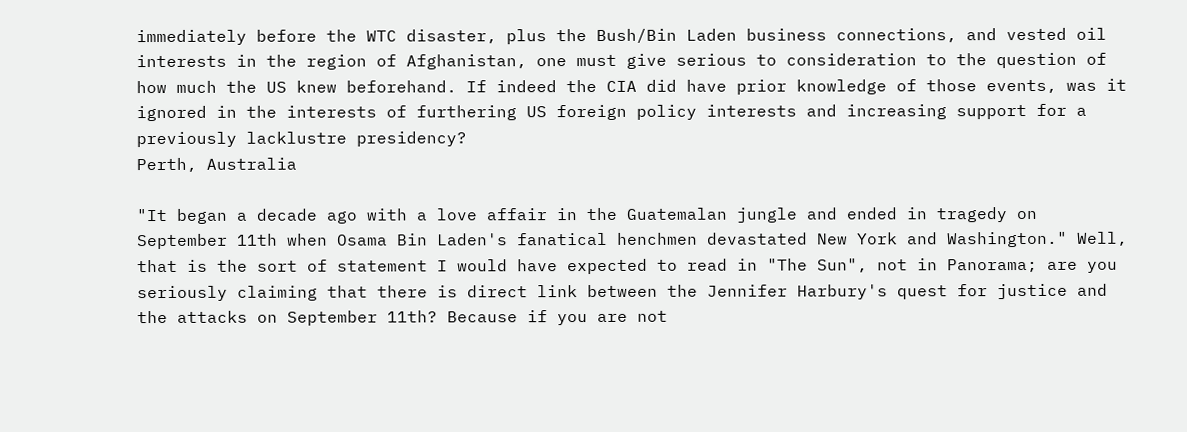immediately before the WTC disaster, plus the Bush/Bin Laden business connections, and vested oil interests in the region of Afghanistan, one must give serious to consideration to the question of how much the US knew beforehand. If indeed the CIA did have prior knowledge of those events, was it ignored in the interests of furthering US foreign policy interests and increasing support for a previously lacklustre presidency?
Perth, Australia

"It began a decade ago with a love affair in the Guatemalan jungle and ended in tragedy on September 11th when Osama Bin Laden's fanatical henchmen devastated New York and Washington." Well, that is the sort of statement I would have expected to read in "The Sun", not in Panorama; are you seriously claiming that there is direct link between the Jennifer Harbury's quest for justice and the attacks on September 11th? Because if you are not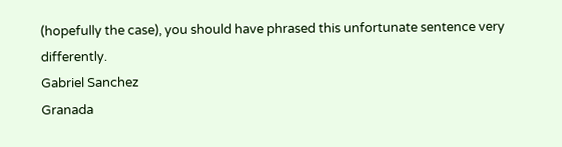(hopefully the case), you should have phrased this unfortunate sentence very differently.
Gabriel Sanchez
Granada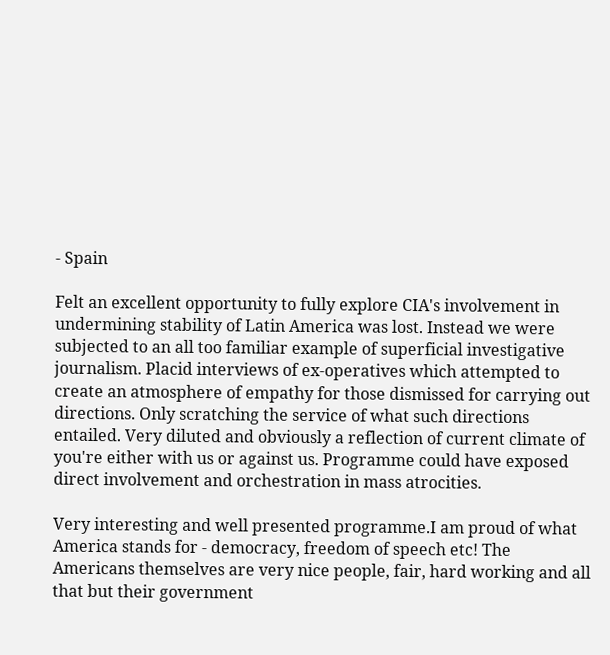- Spain

Felt an excellent opportunity to fully explore CIA's involvement in undermining stability of Latin America was lost. Instead we were subjected to an all too familiar example of superficial investigative journalism. Placid interviews of ex-operatives which attempted to create an atmosphere of empathy for those dismissed for carrying out directions. Only scratching the service of what such directions entailed. Very diluted and obviously a reflection of current climate of you're either with us or against us. Programme could have exposed direct involvement and orchestration in mass atrocities.

Very interesting and well presented programme.I am proud of what America stands for - democracy, freedom of speech etc! The Americans themselves are very nice people, fair, hard working and all that but their government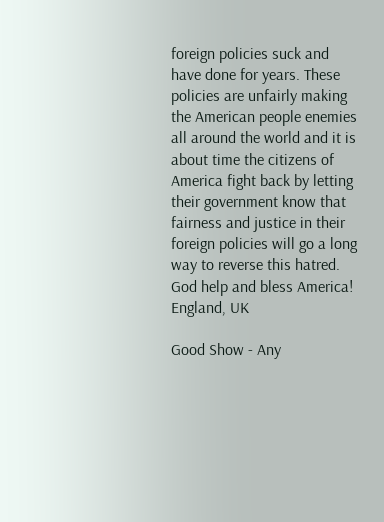foreign policies suck and have done for years. These policies are unfairly making the American people enemies all around the world and it is about time the citizens of America fight back by letting their government know that fairness and justice in their foreign policies will go a long way to reverse this hatred. God help and bless America!
England, UK

Good Show - Any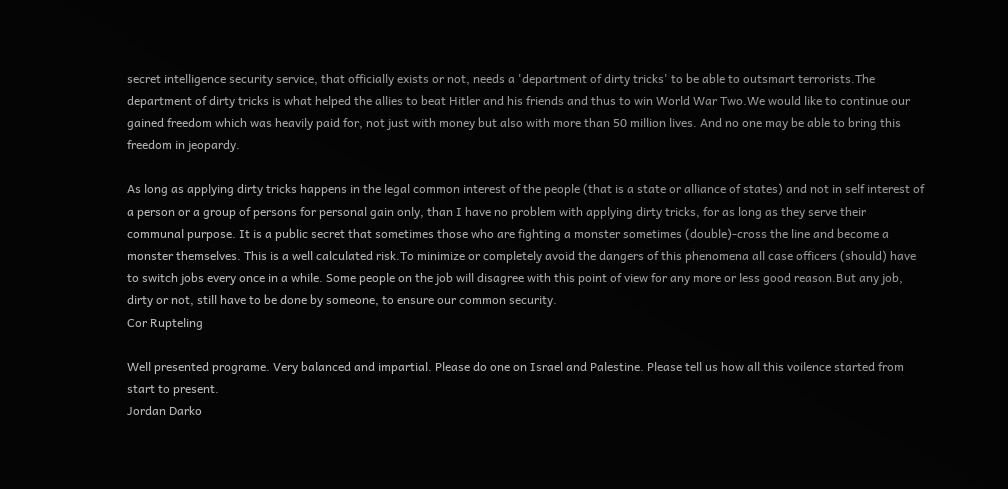secret intelligence security service, that officially exists or not, needs a 'department of dirty tricks' to be able to outsmart terrorists.The department of dirty tricks is what helped the allies to beat Hitler and his friends and thus to win World War Two.We would like to continue our gained freedom which was heavily paid for, not just with money but also with more than 50 million lives. And no one may be able to bring this freedom in jeopardy.

As long as applying dirty tricks happens in the legal common interest of the people (that is a state or alliance of states) and not in self interest of a person or a group of persons for personal gain only, than I have no problem with applying dirty tricks, for as long as they serve their communal purpose. It is a public secret that sometimes those who are fighting a monster sometimes (double)-cross the line and become a monster themselves. This is a well calculated risk.To minimize or completely avoid the dangers of this phenomena all case officers (should) have to switch jobs every once in a while. Some people on the job will disagree with this point of view for any more or less good reason.But any job, dirty or not, still have to be done by someone, to ensure our common security.
Cor Rupteling

Well presented programe. Very balanced and impartial. Please do one on Israel and Palestine. Please tell us how all this voilence started from start to present.
Jordan Darko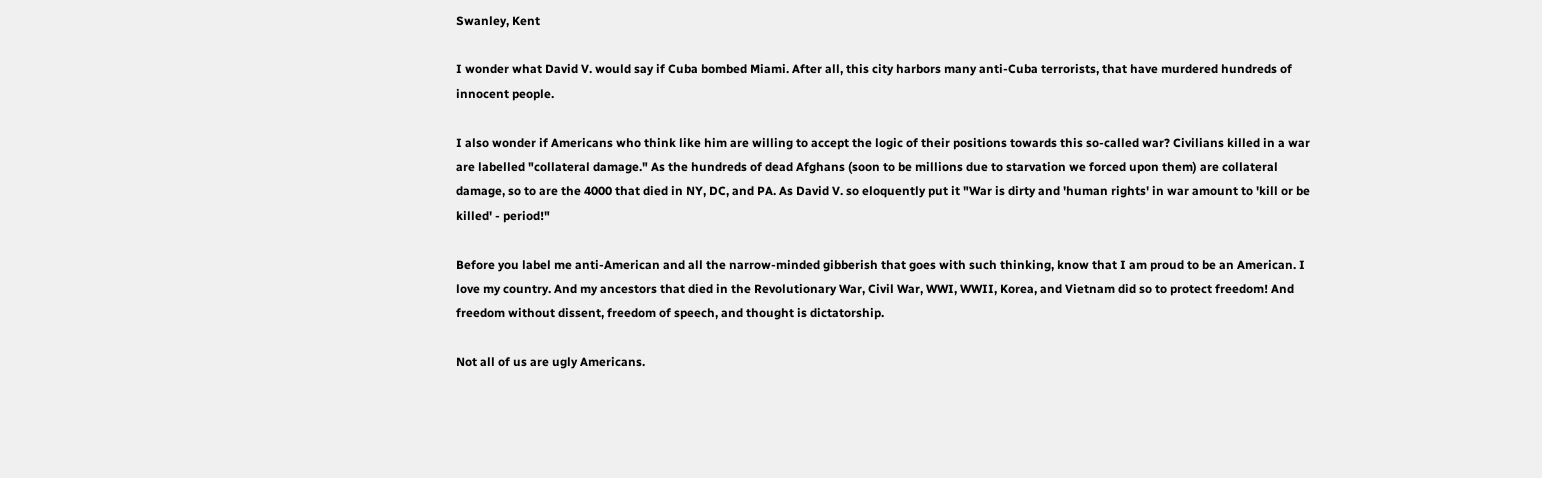Swanley, Kent

I wonder what David V. would say if Cuba bombed Miami. After all, this city harbors many anti-Cuba terrorists, that have murdered hundreds of innocent people.

I also wonder if Americans who think like him are willing to accept the logic of their positions towards this so-called war? Civilians killed in a war are labelled "collateral damage." As the hundreds of dead Afghans (soon to be millions due to starvation we forced upon them) are collateral damage, so to are the 4000 that died in NY, DC, and PA. As David V. so eloquently put it "War is dirty and 'human rights' in war amount to 'kill or be killed' - period!"

Before you label me anti-American and all the narrow-minded gibberish that goes with such thinking, know that I am proud to be an American. I love my country. And my ancestors that died in the Revolutionary War, Civil War, WWI, WWII, Korea, and Vietnam did so to protect freedom! And freedom without dissent, freedom of speech, and thought is dictatorship.

Not all of us are ugly Americans.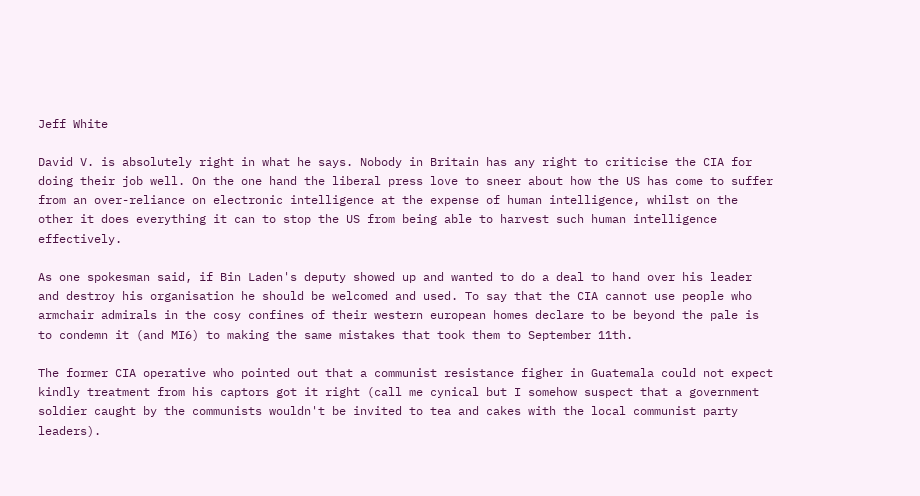Jeff White

David V. is absolutely right in what he says. Nobody in Britain has any right to criticise the CIA for doing their job well. On the one hand the liberal press love to sneer about how the US has come to suffer from an over-reliance on electronic intelligence at the expense of human intelligence, whilst on the other it does everything it can to stop the US from being able to harvest such human intelligence effectively.

As one spokesman said, if Bin Laden's deputy showed up and wanted to do a deal to hand over his leader and destroy his organisation he should be welcomed and used. To say that the CIA cannot use people who armchair admirals in the cosy confines of their western european homes declare to be beyond the pale is to condemn it (and MI6) to making the same mistakes that took them to September 11th.

The former CIA operative who pointed out that a communist resistance figher in Guatemala could not expect kindly treatment from his captors got it right (call me cynical but I somehow suspect that a government soldier caught by the communists wouldn't be invited to tea and cakes with the local communist party leaders).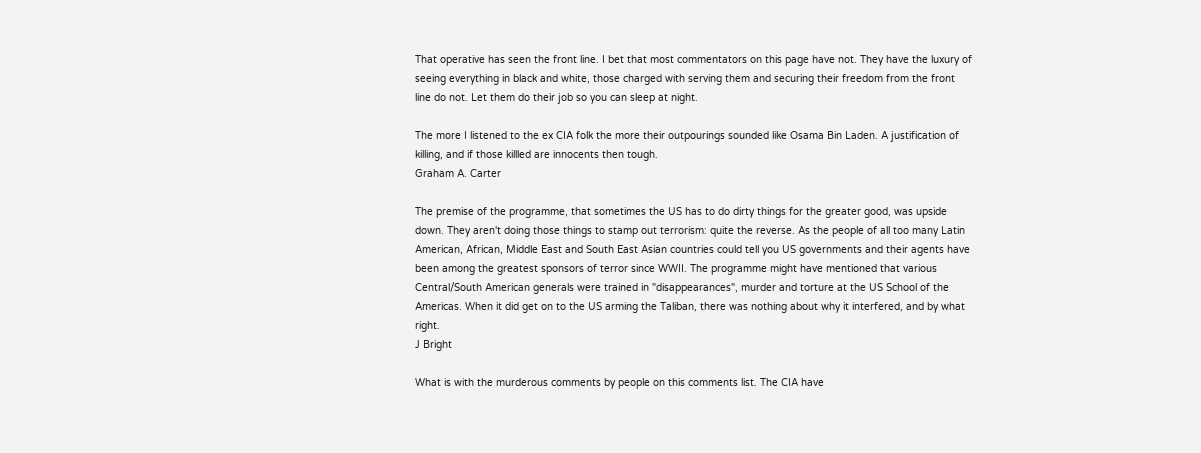That operative has seen the front line. I bet that most commentators on this page have not. They have the luxury of seeing everything in black and white, those charged with serving them and securing their freedom from the front line do not. Let them do their job so you can sleep at night.

The more I listened to the ex CIA folk the more their outpourings sounded like Osama Bin Laden. A justification of killing, and if those killled are innocents then tough.
Graham A. Carter

The premise of the programme, that sometimes the US has to do dirty things for the greater good, was upside down. They aren't doing those things to stamp out terrorism: quite the reverse. As the people of all too many Latin American, African, Middle East and South East Asian countries could tell you US governments and their agents have been among the greatest sponsors of terror since WWII. The programme might have mentioned that various Central/South American generals were trained in "disappearances", murder and torture at the US School of the Americas. When it did get on to the US arming the Taliban, there was nothing about why it interfered, and by what right.
J Bright

What is with the murderous comments by people on this comments list. The CIA have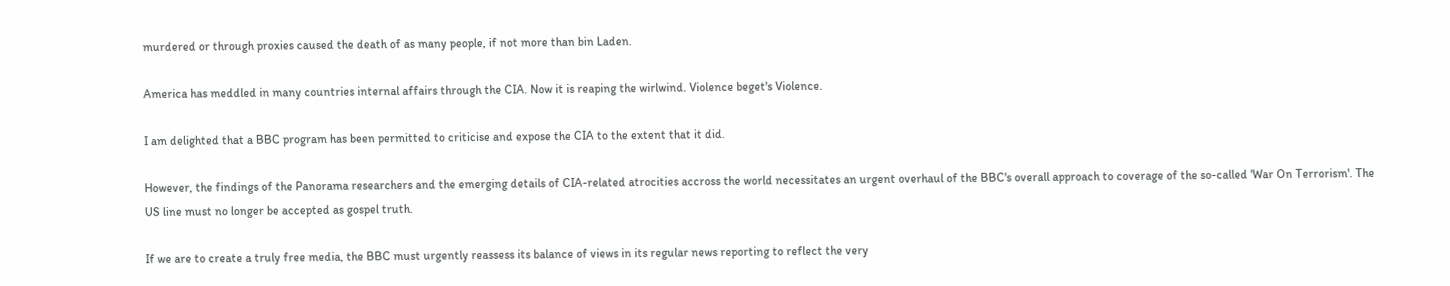murdered or through proxies caused the death of as many people, if not more than bin Laden.

America has meddled in many countries internal affairs through the CIA. Now it is reaping the wirlwind. Violence beget's Violence.

I am delighted that a BBC program has been permitted to criticise and expose the CIA to the extent that it did.

However, the findings of the Panorama researchers and the emerging details of CIA-related atrocities accross the world necessitates an urgent overhaul of the BBC's overall approach to coverage of the so-called 'War On Terrorism'. The US line must no longer be accepted as gospel truth.

If we are to create a truly free media, the BBC must urgently reassess its balance of views in its regular news reporting to reflect the very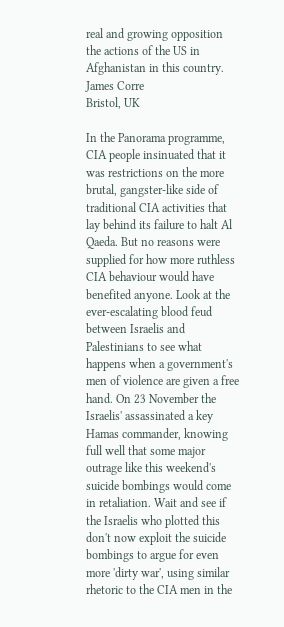real and growing opposition the actions of the US in Afghanistan in this country.
James Corre
Bristol, UK

In the Panorama programme, CIA people insinuated that it was restrictions on the more brutal, gangster-like side of traditional CIA activities that lay behind its failure to halt Al Qaeda. But no reasons were supplied for how more ruthless CIA behaviour would have benefited anyone. Look at the ever-escalating blood feud between Israelis and Palestinians to see what happens when a government's men of violence are given a free hand. On 23 November the Israelis' assassinated a key Hamas commander, knowing full well that some major outrage like this weekend's suicide bombings would come in retaliation. Wait and see if the Israelis who plotted this don't now exploit the suicide bombings to argue for even more 'dirty war', using similar rhetoric to the CIA men in the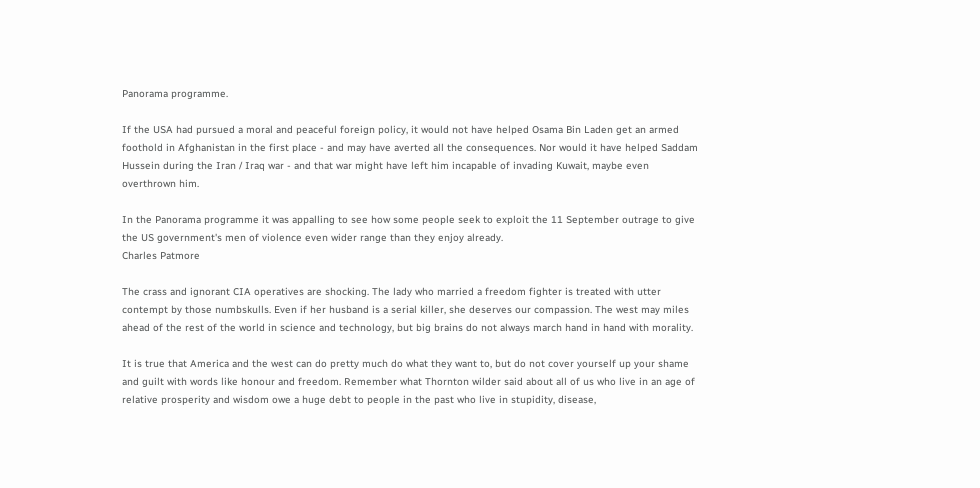Panorama programme.

If the USA had pursued a moral and peaceful foreign policy, it would not have helped Osama Bin Laden get an armed foothold in Afghanistan in the first place - and may have averted all the consequences. Nor would it have helped Saddam Hussein during the Iran / Iraq war - and that war might have left him incapable of invading Kuwait, maybe even overthrown him.

In the Panorama programme it was appalling to see how some people seek to exploit the 11 September outrage to give the US government's men of violence even wider range than they enjoy already.
Charles Patmore

The crass and ignorant CIA operatives are shocking. The lady who married a freedom fighter is treated with utter contempt by those numbskulls. Even if her husband is a serial killer, she deserves our compassion. The west may miles ahead of the rest of the world in science and technology, but big brains do not always march hand in hand with morality.

It is true that America and the west can do pretty much do what they want to, but do not cover yourself up your shame and guilt with words like honour and freedom. Remember what Thornton wilder said about all of us who live in an age of relative prosperity and wisdom owe a huge debt to people in the past who live in stupidity, disease,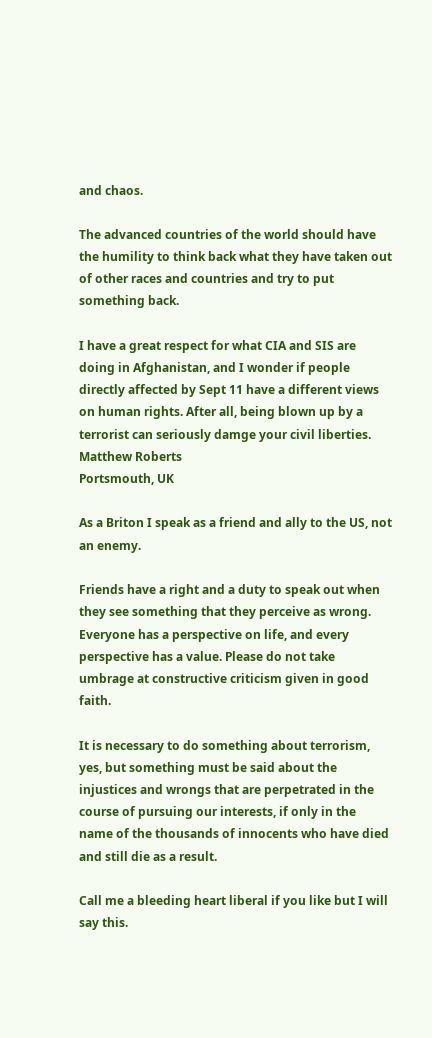and chaos.

The advanced countries of the world should have the humility to think back what they have taken out of other races and countries and try to put something back.

I have a great respect for what CIA and SIS are doing in Afghanistan, and I wonder if people directly affected by Sept 11 have a different views on human rights. After all, being blown up by a terrorist can seriously damge your civil liberties.
Matthew Roberts
Portsmouth, UK

As a Briton I speak as a friend and ally to the US, not an enemy.

Friends have a right and a duty to speak out when they see something that they perceive as wrong. Everyone has a perspective on life, and every perspective has a value. Please do not take umbrage at constructive criticism given in good faith.

It is necessary to do something about terrorism, yes, but something must be said about the injustices and wrongs that are perpetrated in the course of pursuing our interests, if only in the name of the thousands of innocents who have died and still die as a result.

Call me a bleeding heart liberal if you like but I will say this.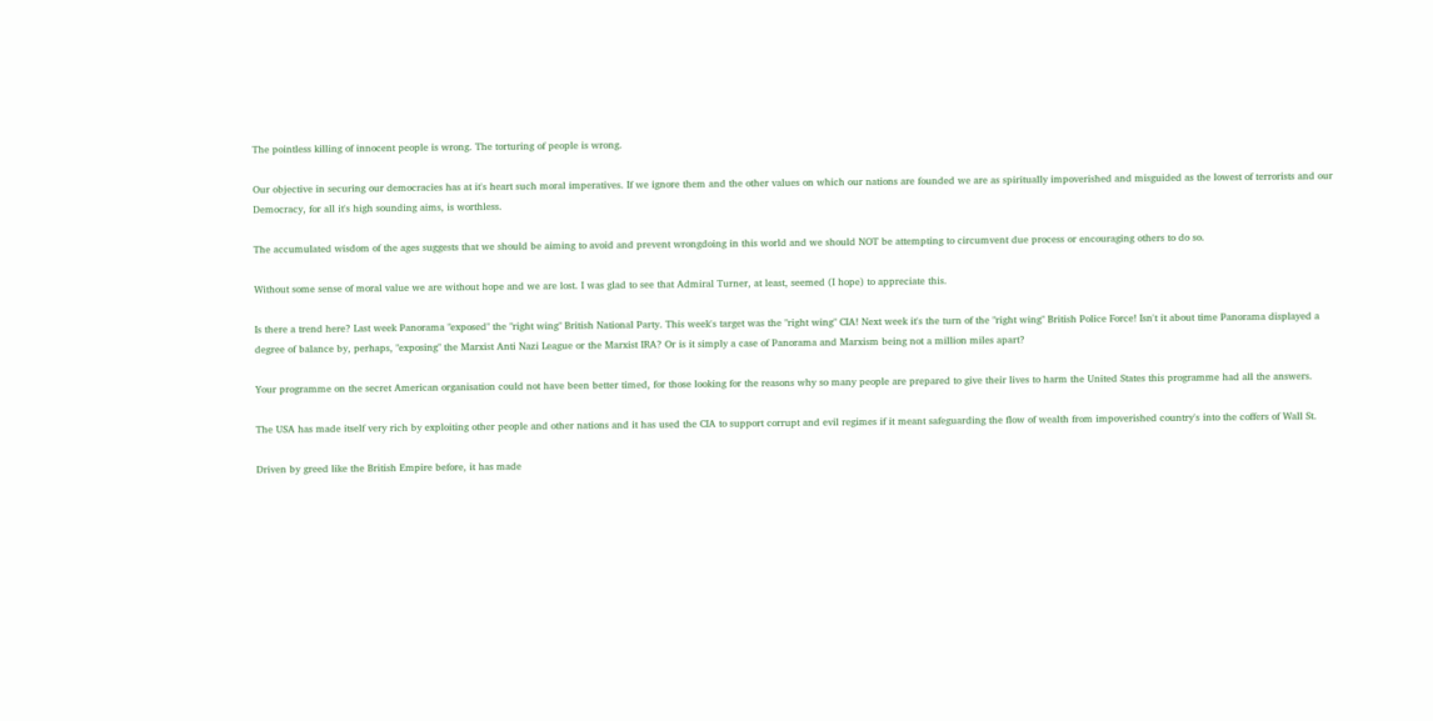The pointless killing of innocent people is wrong. The torturing of people is wrong.

Our objective in securing our democracies has at it's heart such moral imperatives. If we ignore them and the other values on which our nations are founded we are as spiritually impoverished and misguided as the lowest of terrorists and our Democracy, for all it's high sounding aims, is worthless.

The accumulated wisdom of the ages suggests that we should be aiming to avoid and prevent wrongdoing in this world and we should NOT be attempting to circumvent due process or encouraging others to do so.

Without some sense of moral value we are without hope and we are lost. I was glad to see that Admiral Turner, at least, seemed (I hope) to appreciate this.

Is there a trend here? Last week Panorama "exposed" the "right wing" British National Party. This week's target was the "right wing" CIA! Next week it's the turn of the "right wing" British Police Force! Isn't it about time Panorama displayed a degree of balance by, perhaps, "exposing" the Marxist Anti Nazi League or the Marxist IRA? Or is it simply a case of Panorama and Marxism being not a million miles apart?

Your programme on the secret American organisation could not have been better timed, for those looking for the reasons why so many people are prepared to give their lives to harm the United States this programme had all the answers.

The USA has made itself very rich by exploiting other people and other nations and it has used the CIA to support corrupt and evil regimes if it meant safeguarding the flow of wealth from impoverished country's into the coffers of Wall St.

Driven by greed like the British Empire before, it has made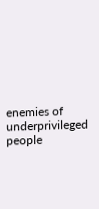enemies of underprivileged people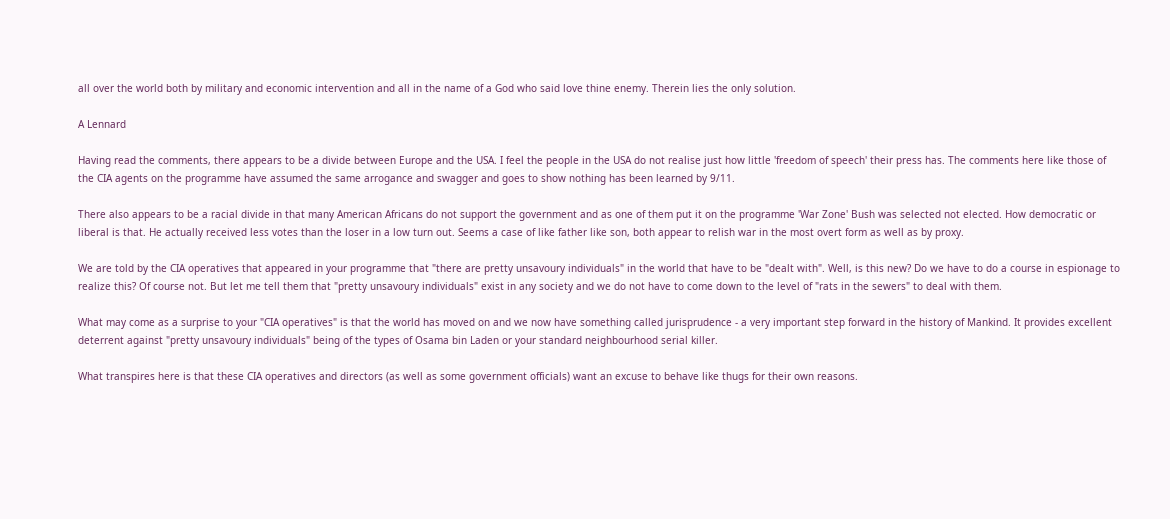all over the world both by military and economic intervention and all in the name of a God who said love thine enemy. Therein lies the only solution.

A Lennard

Having read the comments, there appears to be a divide between Europe and the USA. I feel the people in the USA do not realise just how little 'freedom of speech' their press has. The comments here like those of the CIA agents on the programme have assumed the same arrogance and swagger and goes to show nothing has been learned by 9/11.

There also appears to be a racial divide in that many American Africans do not support the government and as one of them put it on the programme 'War Zone' Bush was selected not elected. How democratic or liberal is that. He actually received less votes than the loser in a low turn out. Seems a case of like father like son, both appear to relish war in the most overt form as well as by proxy.

We are told by the CIA operatives that appeared in your programme that "there are pretty unsavoury individuals" in the world that have to be "dealt with". Well, is this new? Do we have to do a course in espionage to realize this? Of course not. But let me tell them that "pretty unsavoury individuals" exist in any society and we do not have to come down to the level of "rats in the sewers" to deal with them.

What may come as a surprise to your "CIA operatives" is that the world has moved on and we now have something called jurisprudence - a very important step forward in the history of Mankind. It provides excellent deterrent against "pretty unsavoury individuals" being of the types of Osama bin Laden or your standard neighbourhood serial killer.

What transpires here is that these CIA operatives and directors (as well as some government officials) want an excuse to behave like thugs for their own reasons.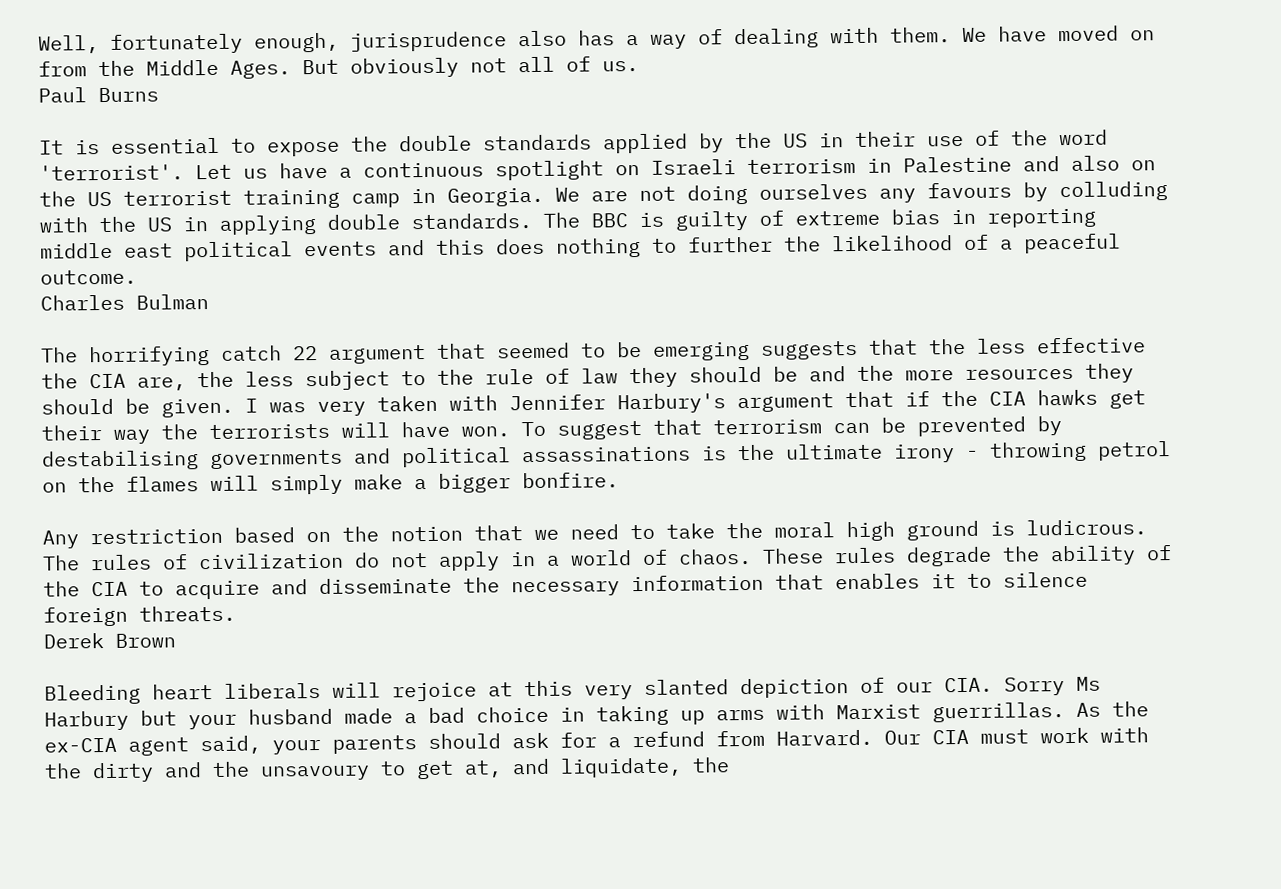Well, fortunately enough, jurisprudence also has a way of dealing with them. We have moved on from the Middle Ages. But obviously not all of us.
Paul Burns

It is essential to expose the double standards applied by the US in their use of the word 'terrorist'. Let us have a continuous spotlight on Israeli terrorism in Palestine and also on the US terrorist training camp in Georgia. We are not doing ourselves any favours by colluding with the US in applying double standards. The BBC is guilty of extreme bias in reporting middle east political events and this does nothing to further the likelihood of a peaceful outcome.
Charles Bulman

The horrifying catch 22 argument that seemed to be emerging suggests that the less effective the CIA are, the less subject to the rule of law they should be and the more resources they should be given. I was very taken with Jennifer Harbury's argument that if the CIA hawks get their way the terrorists will have won. To suggest that terrorism can be prevented by destabilising governments and political assassinations is the ultimate irony - throwing petrol on the flames will simply make a bigger bonfire.

Any restriction based on the notion that we need to take the moral high ground is ludicrous. The rules of civilization do not apply in a world of chaos. These rules degrade the ability of the CIA to acquire and disseminate the necessary information that enables it to silence foreign threats.
Derek Brown

Bleeding heart liberals will rejoice at this very slanted depiction of our CIA. Sorry Ms Harbury but your husband made a bad choice in taking up arms with Marxist guerrillas. As the ex-CIA agent said, your parents should ask for a refund from Harvard. Our CIA must work with the dirty and the unsavoury to get at, and liquidate, the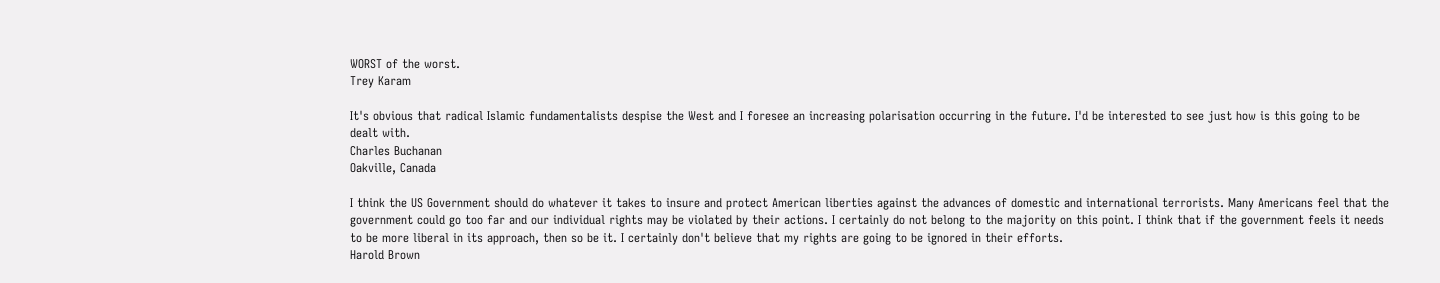WORST of the worst.
Trey Karam

It's obvious that radical Islamic fundamentalists despise the West and I foresee an increasing polarisation occurring in the future. I'd be interested to see just how is this going to be dealt with.
Charles Buchanan
Oakville, Canada

I think the US Government should do whatever it takes to insure and protect American liberties against the advances of domestic and international terrorists. Many Americans feel that the government could go too far and our individual rights may be violated by their actions. I certainly do not belong to the majority on this point. I think that if the government feels it needs to be more liberal in its approach, then so be it. I certainly don't believe that my rights are going to be ignored in their efforts.
Harold Brown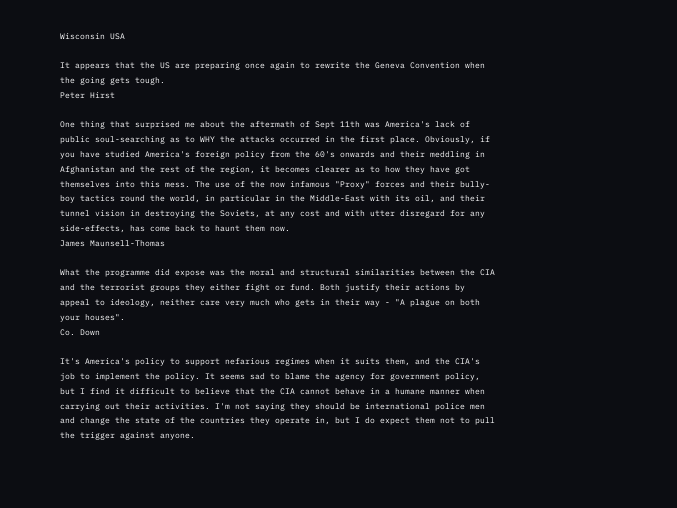Wisconsin USA

It appears that the US are preparing once again to rewrite the Geneva Convention when the going gets tough.
Peter Hirst

One thing that surprised me about the aftermath of Sept 11th was America's lack of public soul-searching as to WHY the attacks occurred in the first place. Obviously, if you have studied America's foreign policy from the 60's onwards and their meddling in Afghanistan and the rest of the region, it becomes clearer as to how they have got themselves into this mess. The use of the now infamous "Proxy" forces and their bully-boy tactics round the world, in particular in the Middle-East with its oil, and their tunnel vision in destroying the Soviets, at any cost and with utter disregard for any side-effects, has come back to haunt them now.
James Maunsell-Thomas

What the programme did expose was the moral and structural similarities between the CIA and the terrorist groups they either fight or fund. Both justify their actions by appeal to ideology, neither care very much who gets in their way - "A plague on both your houses".
Co. Down

It's America's policy to support nefarious regimes when it suits them, and the CIA's job to implement the policy. It seems sad to blame the agency for government policy, but I find it difficult to believe that the CIA cannot behave in a humane manner when carrying out their activities. I'm not saying they should be international police men and change the state of the countries they operate in, but I do expect them not to pull the trigger against anyone.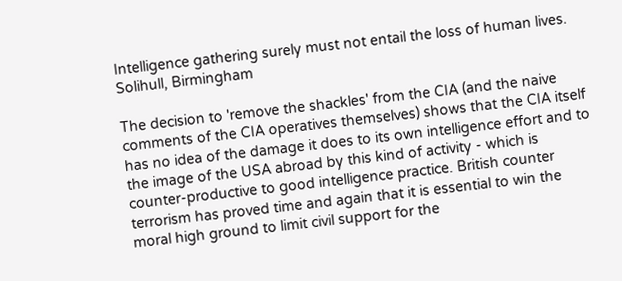Intelligence gathering surely must not entail the loss of human lives.
Solihull, Birmingham

The decision to 'remove the shackles' from the CIA (and the naive comments of the CIA operatives themselves) shows that the CIA itself has no idea of the damage it does to its own intelligence effort and to the image of the USA abroad by this kind of activity - which is counter-productive to good intelligence practice. British counter terrorism has proved time and again that it is essential to win the moral high ground to limit civil support for the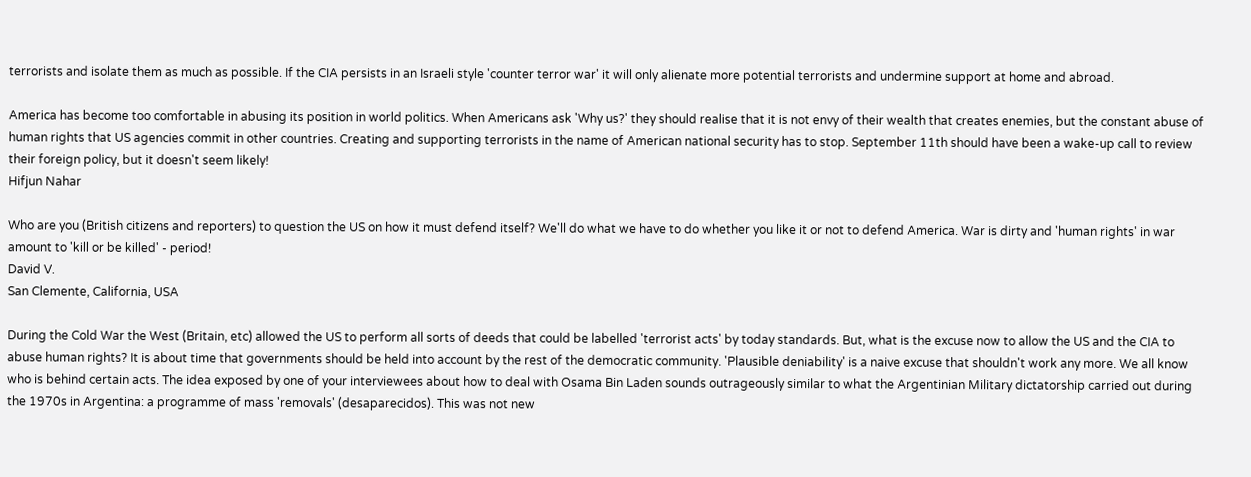terrorists and isolate them as much as possible. If the CIA persists in an Israeli style 'counter terror war' it will only alienate more potential terrorists and undermine support at home and abroad.

America has become too comfortable in abusing its position in world politics. When Americans ask 'Why us?' they should realise that it is not envy of their wealth that creates enemies, but the constant abuse of human rights that US agencies commit in other countries. Creating and supporting terrorists in the name of American national security has to stop. September 11th should have been a wake-up call to review their foreign policy, but it doesn't seem likely!
Hifjun Nahar

Who are you (British citizens and reporters) to question the US on how it must defend itself? We'll do what we have to do whether you like it or not to defend America. War is dirty and 'human rights' in war amount to 'kill or be killed' - period!
David V.
San Clemente, California, USA

During the Cold War the West (Britain, etc) allowed the US to perform all sorts of deeds that could be labelled 'terrorist acts' by today standards. But, what is the excuse now to allow the US and the CIA to abuse human rights? It is about time that governments should be held into account by the rest of the democratic community. 'Plausible deniability' is a naive excuse that shouldn't work any more. We all know who is behind certain acts. The idea exposed by one of your interviewees about how to deal with Osama Bin Laden sounds outrageously similar to what the Argentinian Military dictatorship carried out during the 1970s in Argentina: a programme of mass 'removals' (desaparecidos). This was not new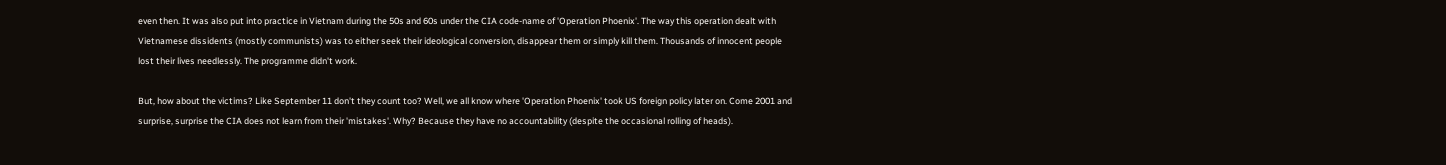even then. It was also put into practice in Vietnam during the 50s and 60s under the CIA code-name of 'Operation Phoenix'. The way this operation dealt with Vietnamese dissidents (mostly communists) was to either seek their ideological conversion, disappear them or simply kill them. Thousands of innocent people lost their lives needlessly. The programme didn't work.

But, how about the victims? Like September 11 don't they count too? Well, we all know where 'Operation Phoenix' took US foreign policy later on. Come 2001 and surprise, surprise the CIA does not learn from their 'mistakes'. Why? Because they have no accountability (despite the occasional rolling of heads).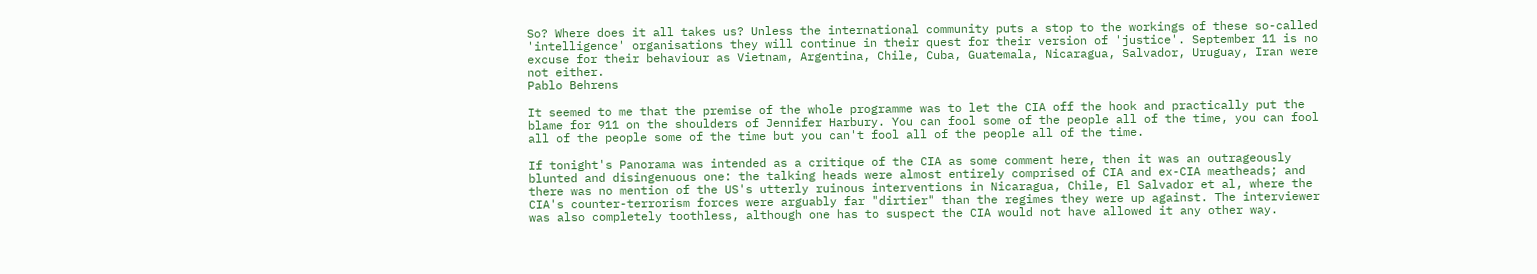So? Where does it all takes us? Unless the international community puts a stop to the workings of these so-called 'intelligence' organisations they will continue in their quest for their version of 'justice'. September 11 is no excuse for their behaviour as Vietnam, Argentina, Chile, Cuba, Guatemala, Nicaragua, Salvador, Uruguay, Iran were not either.
Pablo Behrens

It seemed to me that the premise of the whole programme was to let the CIA off the hook and practically put the blame for 911 on the shoulders of Jennifer Harbury. You can fool some of the people all of the time, you can fool all of the people some of the time but you can't fool all of the people all of the time.

If tonight's Panorama was intended as a critique of the CIA as some comment here, then it was an outrageously blunted and disingenuous one: the talking heads were almost entirely comprised of CIA and ex-CIA meatheads; and there was no mention of the US's utterly ruinous interventions in Nicaragua, Chile, El Salvador et al, where the CIA's counter-terrorism forces were arguably far "dirtier" than the regimes they were up against. The interviewer was also completely toothless, although one has to suspect the CIA would not have allowed it any other way.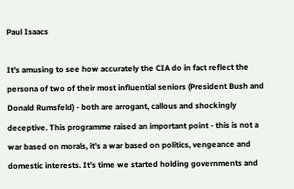Paul Isaacs

It's amusing to see how accurately the CIA do in fact reflect the persona of two of their most influential seniors (President Bush and Donald Rumsfeld) - both are arrogant, callous and shockingly deceptive. This programme raised an important point - this is not a war based on morals, it's a war based on politics, vengeance and domestic interests. It's time we started holding governments and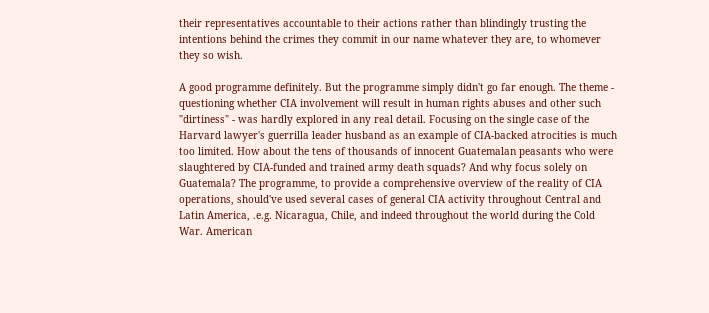their representatives accountable to their actions rather than blindingly trusting the intentions behind the crimes they commit in our name whatever they are, to whomever they so wish.

A good programme definitely. But the programme simply didn't go far enough. The theme - questioning whether CIA involvement will result in human rights abuses and other such "dirtiness" - was hardly explored in any real detail. Focusing on the single case of the Harvard lawyer's guerrilla leader husband as an example of CIA-backed atrocities is much too limited. How about the tens of thousands of innocent Guatemalan peasants who were slaughtered by CIA-funded and trained army death squads? And why focus solely on Guatemala? The programme, to provide a comprehensive overview of the reality of CIA operations, should've used several cases of general CIA activity throughout Central and Latin America, .e.g. Nicaragua, Chile, and indeed throughout the world during the Cold War. American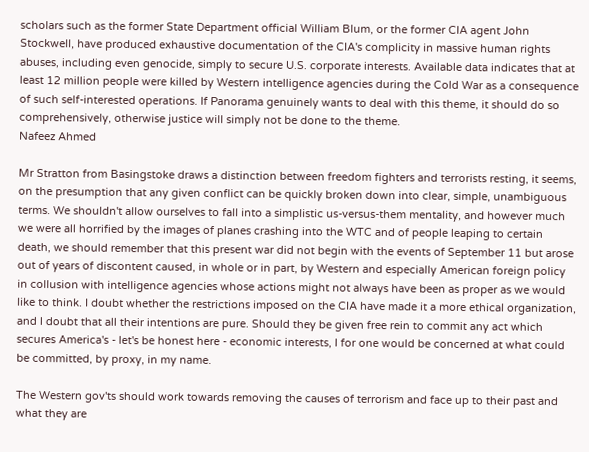scholars such as the former State Department official William Blum, or the former CIA agent John Stockwell, have produced exhaustive documentation of the CIA's complicity in massive human rights abuses, including even genocide, simply to secure U.S. corporate interests. Available data indicates that at least 12 million people were killed by Western intelligence agencies during the Cold War as a consequence of such self-interested operations. If Panorama genuinely wants to deal with this theme, it should do so comprehensively, otherwise justice will simply not be done to the theme.
Nafeez Ahmed

Mr Stratton from Basingstoke draws a distinction between freedom fighters and terrorists resting, it seems, on the presumption that any given conflict can be quickly broken down into clear, simple, unambiguous terms. We shouldn't allow ourselves to fall into a simplistic us-versus-them mentality, and however much we were all horrified by the images of planes crashing into the WTC and of people leaping to certain death, we should remember that this present war did not begin with the events of September 11 but arose out of years of discontent caused, in whole or in part, by Western and especially American foreign policy in collusion with intelligence agencies whose actions might not always have been as proper as we would like to think. I doubt whether the restrictions imposed on the CIA have made it a more ethical organization, and I doubt that all their intentions are pure. Should they be given free rein to commit any act which secures America's - let's be honest here - economic interests, I for one would be concerned at what could be committed, by proxy, in my name.

The Western gov'ts should work towards removing the causes of terrorism and face up to their past and what they are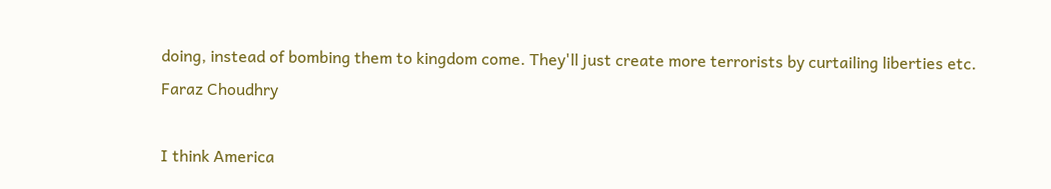doing, instead of bombing them to kingdom come. They'll just create more terrorists by curtailing liberties etc.
Faraz Choudhry

I think America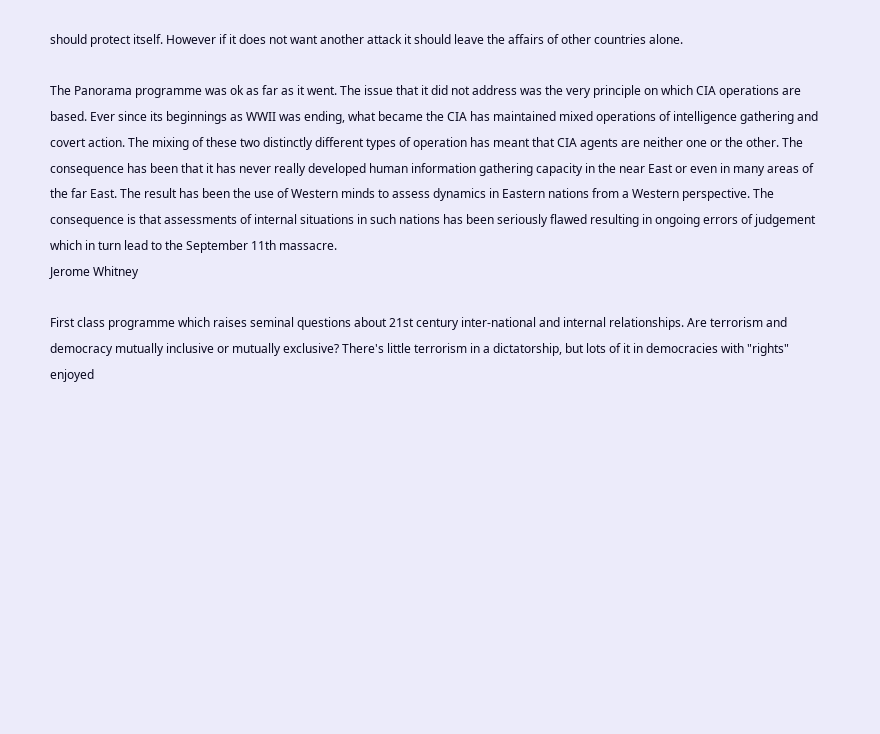should protect itself. However if it does not want another attack it should leave the affairs of other countries alone.

The Panorama programme was ok as far as it went. The issue that it did not address was the very principle on which CIA operations are based. Ever since its beginnings as WWII was ending, what became the CIA has maintained mixed operations of intelligence gathering and covert action. The mixing of these two distinctly different types of operation has meant that CIA agents are neither one or the other. The consequence has been that it has never really developed human information gathering capacity in the near East or even in many areas of the far East. The result has been the use of Western minds to assess dynamics in Eastern nations from a Western perspective. The consequence is that assessments of internal situations in such nations has been seriously flawed resulting in ongoing errors of judgement which in turn lead to the September 11th massacre.
Jerome Whitney

First class programme which raises seminal questions about 21st century inter-national and internal relationships. Are terrorism and democracy mutually inclusive or mutually exclusive? There's little terrorism in a dictatorship, but lots of it in democracies with "rights" enjoyed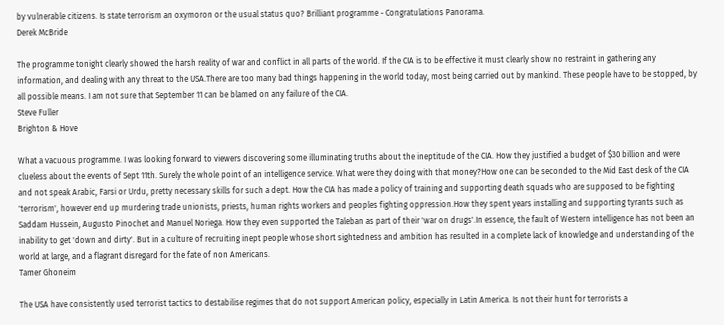by vulnerable citizens. Is state terrorism an oxymoron or the usual status quo? Brilliant programme - Congratulations Panorama.
Derek McBride

The programme tonight clearly showed the harsh reality of war and conflict in all parts of the world. If the CIA is to be effective it must clearly show no restraint in gathering any information, and dealing with any threat to the USA.There are too many bad things happening in the world today, most being carried out by mankind. These people have to be stopped, by all possible means. I am not sure that September 11 can be blamed on any failure of the CIA.
Steve Fuller
Brighton & Hove

What a vacuous programme. I was looking forward to viewers discovering some illuminating truths about the ineptitude of the CIA. How they justified a budget of $30 billion and were clueless about the events of Sept 11th. Surely the whole point of an intelligence service. What were they doing with that money?How one can be seconded to the Mid East desk of the CIA and not speak Arabic, Farsi or Urdu, pretty necessary skills for such a dept. How the CIA has made a policy of training and supporting death squads who are supposed to be fighting 'terrorism', however end up murdering trade unionists, priests, human rights workers and peoples fighting oppression.How they spent years installing and supporting tyrants such as Saddam Hussein, Augusto Pinochet and Manuel Noriega. How they even supported the Taleban as part of their 'war on drugs'.In essence, the fault of Western intelligence has not been an inability to get 'down and dirty'. But in a culture of recruiting inept people whose short sightedness and ambition has resulted in a complete lack of knowledge and understanding of the world at large, and a flagrant disregard for the fate of non Americans.
Tamer Ghoneim

The USA have consistently used terrorist tactics to destabilise regimes that do not support American policy, especially in Latin America. Is not their hunt for terrorists a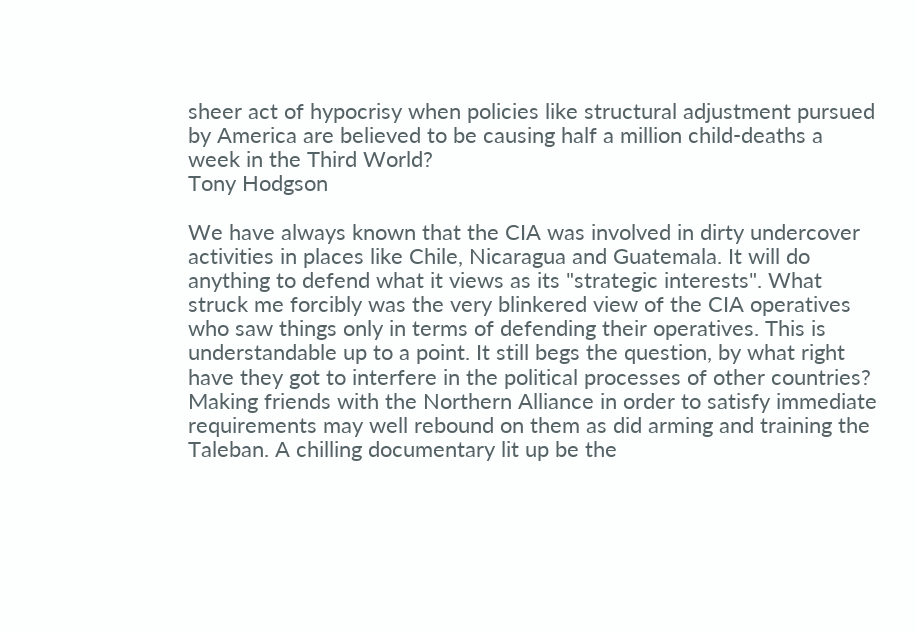sheer act of hypocrisy when policies like structural adjustment pursued by America are believed to be causing half a million child-deaths a week in the Third World?
Tony Hodgson

We have always known that the CIA was involved in dirty undercover activities in places like Chile, Nicaragua and Guatemala. It will do anything to defend what it views as its "strategic interests". What struck me forcibly was the very blinkered view of the CIA operatives who saw things only in terms of defending their operatives. This is understandable up to a point. It still begs the question, by what right have they got to interfere in the political processes of other countries? Making friends with the Northern Alliance in order to satisfy immediate requirements may well rebound on them as did arming and training the Taleban. A chilling documentary lit up be the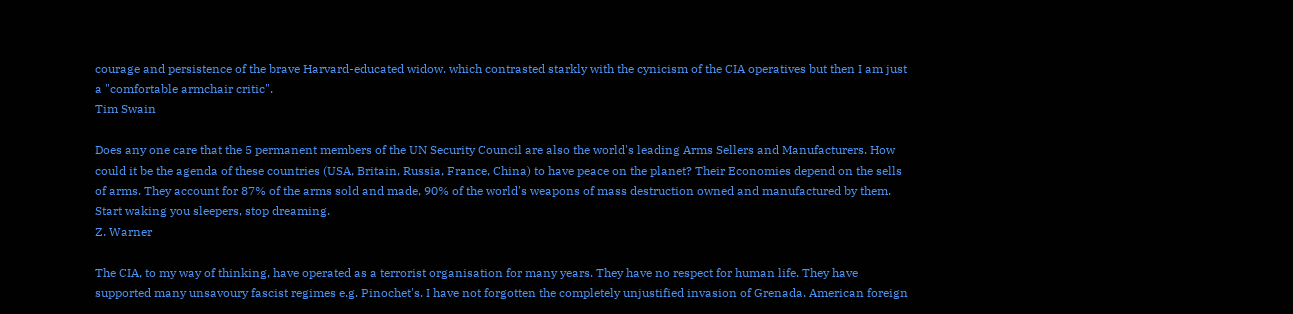courage and persistence of the brave Harvard-educated widow. which contrasted starkly with the cynicism of the CIA operatives but then I am just a "comfortable armchair critic".
Tim Swain

Does any one care that the 5 permanent members of the UN Security Council are also the world's leading Arms Sellers and Manufacturers. How could it be the agenda of these countries (USA, Britain, Russia, France, China) to have peace on the planet? Their Economies depend on the sells of arms. They account for 87% of the arms sold and made, 90% of the world's weapons of mass destruction owned and manufactured by them. Start waking you sleepers, stop dreaming.
Z. Warner

The CIA, to my way of thinking, have operated as a terrorist organisation for many years. They have no respect for human life. They have supported many unsavoury fascist regimes e.g. Pinochet's. I have not forgotten the completely unjustified invasion of Grenada. American foreign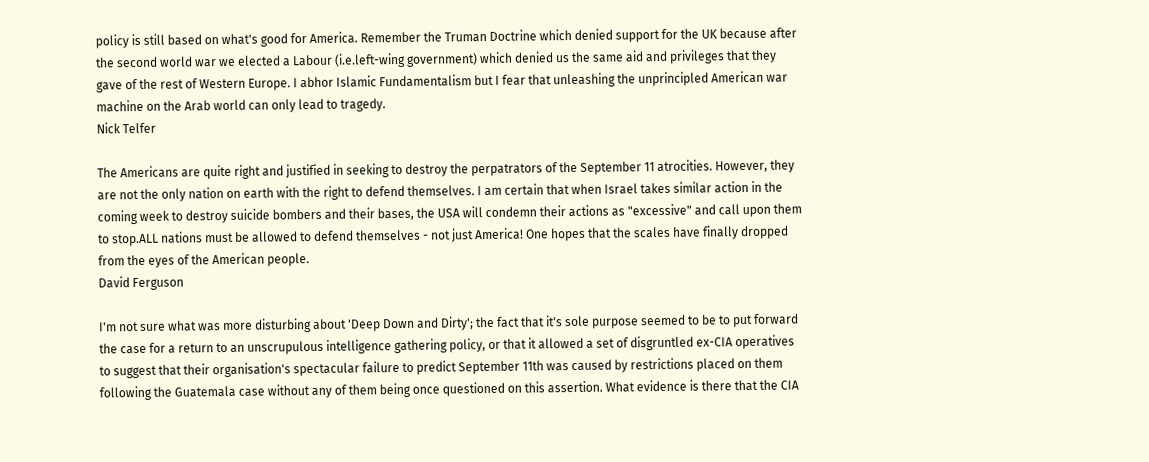policy is still based on what's good for America. Remember the Truman Doctrine which denied support for the UK because after the second world war we elected a Labour (i.e.left-wing government) which denied us the same aid and privileges that they gave of the rest of Western Europe. I abhor Islamic Fundamentalism but I fear that unleashing the unprincipled American war machine on the Arab world can only lead to tragedy.
Nick Telfer

The Americans are quite right and justified in seeking to destroy the perpatrators of the September 11 atrocities. However, they are not the only nation on earth with the right to defend themselves. I am certain that when Israel takes similar action in the coming week to destroy suicide bombers and their bases, the USA will condemn their actions as "excessive" and call upon them to stop.ALL nations must be allowed to defend themselves - not just America! One hopes that the scales have finally dropped from the eyes of the American people.
David Ferguson

I'm not sure what was more disturbing about 'Deep Down and Dirty'; the fact that it's sole purpose seemed to be to put forward the case for a return to an unscrupulous intelligence gathering policy, or that it allowed a set of disgruntled ex-CIA operatives to suggest that their organisation's spectacular failure to predict September 11th was caused by restrictions placed on them following the Guatemala case without any of them being once questioned on this assertion. What evidence is there that the CIA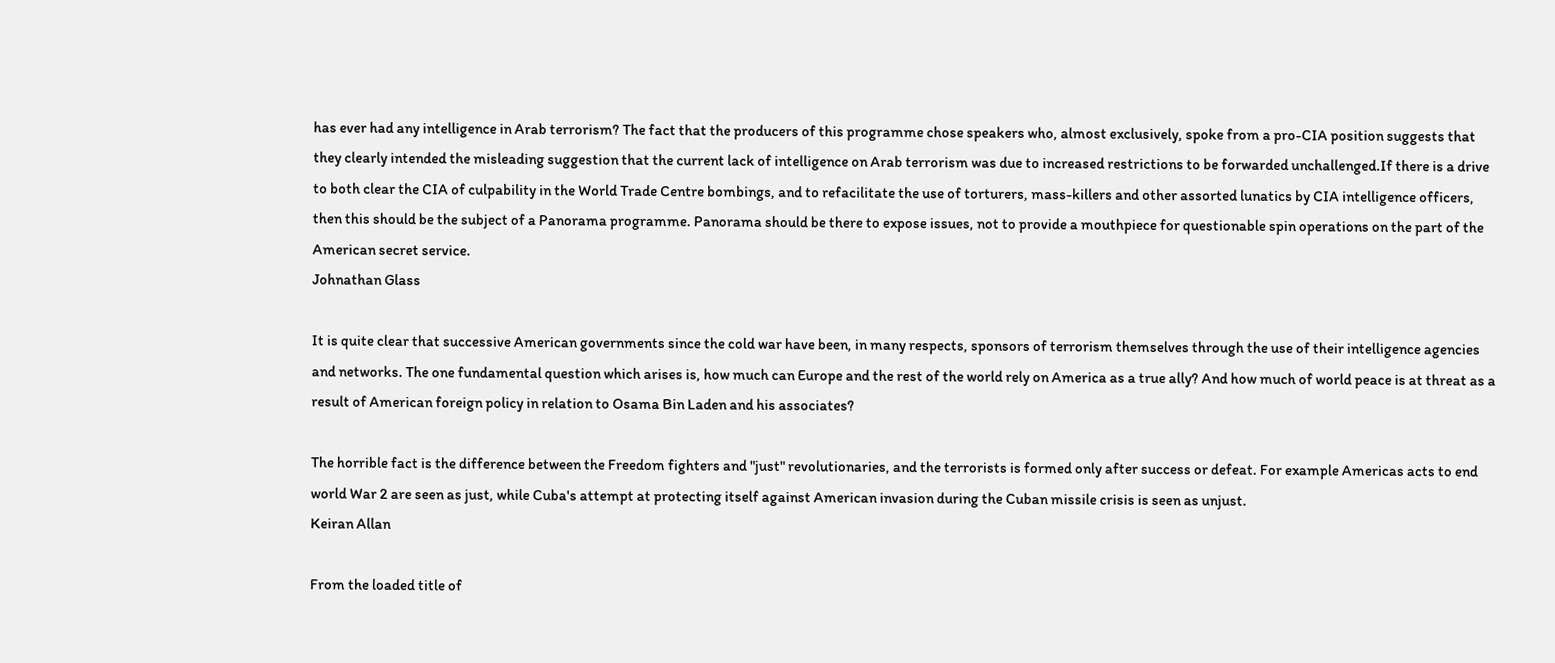has ever had any intelligence in Arab terrorism? The fact that the producers of this programme chose speakers who, almost exclusively, spoke from a pro-CIA position suggests that they clearly intended the misleading suggestion that the current lack of intelligence on Arab terrorism was due to increased restrictions to be forwarded unchallenged.If there is a drive to both clear the CIA of culpability in the World Trade Centre bombings, and to refacilitate the use of torturers, mass-killers and other assorted lunatics by CIA intelligence officers, then this should be the subject of a Panorama programme. Panorama should be there to expose issues, not to provide a mouthpiece for questionable spin operations on the part of the American secret service.
Johnathan Glass

It is quite clear that successive American governments since the cold war have been, in many respects, sponsors of terrorism themselves through the use of their intelligence agencies and networks. The one fundamental question which arises is, how much can Europe and the rest of the world rely on America as a true ally? And how much of world peace is at threat as a result of American foreign policy in relation to Osama Bin Laden and his associates?

The horrible fact is the difference between the Freedom fighters and "just" revolutionaries, and the terrorists is formed only after success or defeat. For example Americas acts to end world War 2 are seen as just, while Cuba's attempt at protecting itself against American invasion during the Cuban missile crisis is seen as unjust.
Keiran Allan

From the loaded title of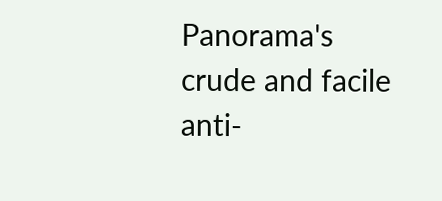Panorama's crude and facile anti-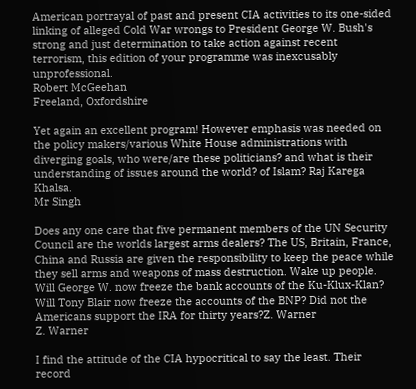American portrayal of past and present CIA activities to its one-sided linking of alleged Cold War wrongs to President George W. Bush's strong and just determination to take action against recent terrorism, this edition of your programme was inexcusably unprofessional.
Robert McGeehan
Freeland, Oxfordshire

Yet again an excellent program! However emphasis was needed on the policy makers/various White House administrations with diverging goals, who were/are these politicians? and what is their understanding of issues around the world? of Islam? Raj Karega Khalsa.
Mr Singh

Does any one care that five permanent members of the UN Security Council are the worlds largest arms dealers? The US, Britain, France, China and Russia are given the responsibility to keep the peace while they sell arms and weapons of mass destruction. Wake up people. Will George W. now freeze the bank accounts of the Ku-Klux-Klan? Will Tony Blair now freeze the accounts of the BNP? Did not the Americans support the IRA for thirty years?Z. Warner
Z. Warner

I find the attitude of the CIA hypocritical to say the least. Their record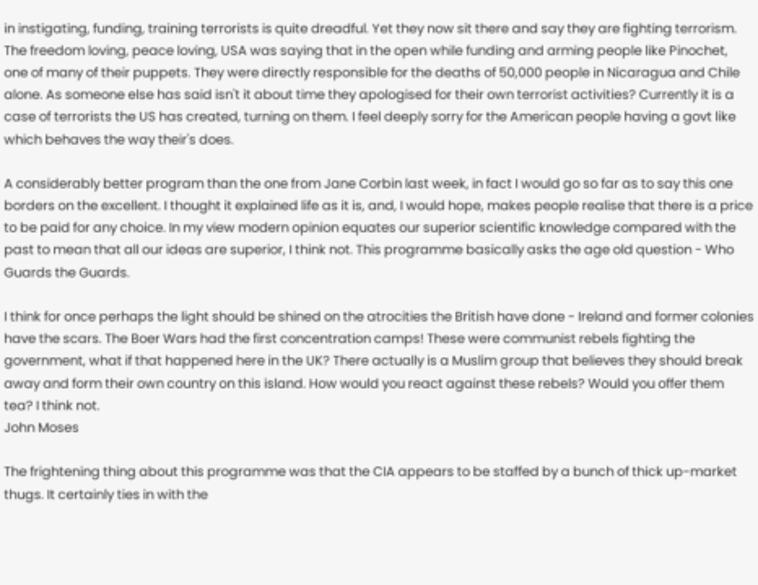in instigating, funding, training terrorists is quite dreadful. Yet they now sit there and say they are fighting terrorism. The freedom loving, peace loving, USA was saying that in the open while funding and arming people like Pinochet, one of many of their puppets. They were directly responsible for the deaths of 50,000 people in Nicaragua and Chile alone. As someone else has said isn't it about time they apologised for their own terrorist activities? Currently it is a case of terrorists the US has created, turning on them. I feel deeply sorry for the American people having a govt like which behaves the way their's does.

A considerably better program than the one from Jane Corbin last week, in fact I would go so far as to say this one borders on the excellent. I thought it explained life as it is, and, I would hope, makes people realise that there is a price to be paid for any choice. In my view modern opinion equates our superior scientific knowledge compared with the past to mean that all our ideas are superior, I think not. This programme basically asks the age old question - Who Guards the Guards.

I think for once perhaps the light should be shined on the atrocities the British have done - Ireland and former colonies have the scars. The Boer Wars had the first concentration camps! These were communist rebels fighting the government, what if that happened here in the UK? There actually is a Muslim group that believes they should break away and form their own country on this island. How would you react against these rebels? Would you offer them tea? I think not.
John Moses

The frightening thing about this programme was that the CIA appears to be staffed by a bunch of thick up-market thugs. It certainly ties in with the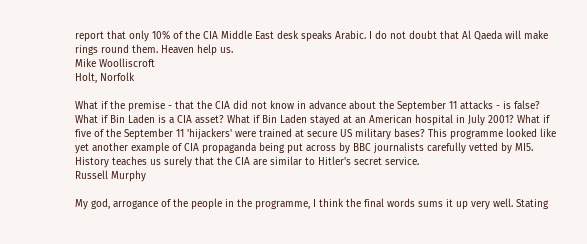report that only 10% of the CIA Middle East desk speaks Arabic. I do not doubt that Al Qaeda will make rings round them. Heaven help us.
Mike Woolliscroft
Holt, Norfolk

What if the premise - that the CIA did not know in advance about the September 11 attacks - is false? What if Bin Laden is a CIA asset? What if Bin Laden stayed at an American hospital in July 2001? What if five of the September 11 'hijackers' were trained at secure US military bases? This programme looked like yet another example of CIA propaganda being put across by BBC journalists carefully vetted by MI5. History teaches us surely that the CIA are similar to Hitler's secret service.
Russell Murphy

My god, arrogance of the people in the programme, I think the final words sums it up very well. Stating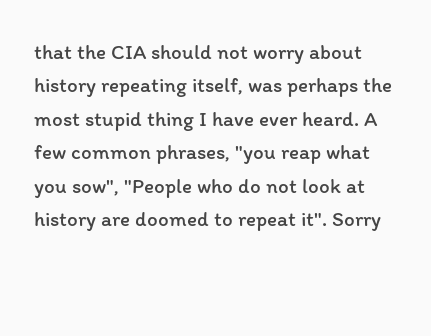that the CIA should not worry about history repeating itself, was perhaps the most stupid thing I have ever heard. A few common phrases, "you reap what you sow", "People who do not look at history are doomed to repeat it". Sorry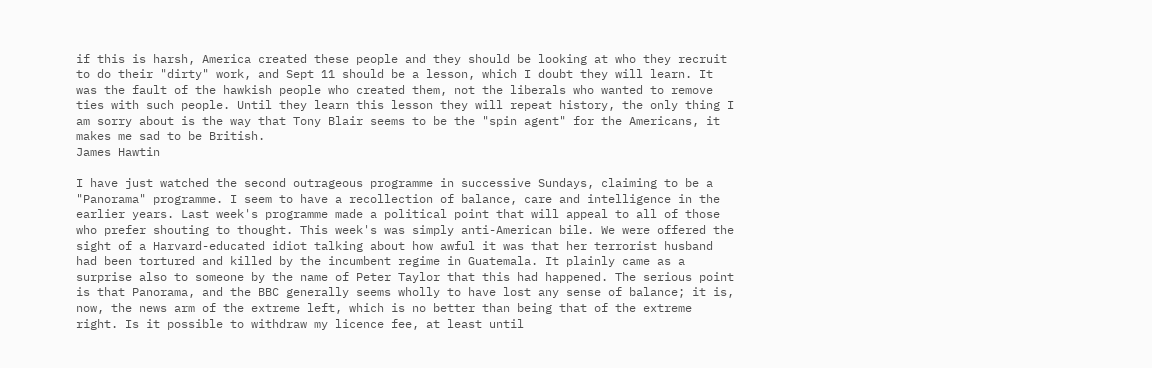if this is harsh, America created these people and they should be looking at who they recruit to do their "dirty" work, and Sept 11 should be a lesson, which I doubt they will learn. It was the fault of the hawkish people who created them, not the liberals who wanted to remove ties with such people. Until they learn this lesson they will repeat history, the only thing I am sorry about is the way that Tony Blair seems to be the "spin agent" for the Americans, it makes me sad to be British.
James Hawtin

I have just watched the second outrageous programme in successive Sundays, claiming to be a "Panorama" programme. I seem to have a recollection of balance, care and intelligence in the earlier years. Last week's programme made a political point that will appeal to all of those who prefer shouting to thought. This week's was simply anti-American bile. We were offered the sight of a Harvard-educated idiot talking about how awful it was that her terrorist husband had been tortured and killed by the incumbent regime in Guatemala. It plainly came as a surprise also to someone by the name of Peter Taylor that this had happened. The serious point is that Panorama, and the BBC generally seems wholly to have lost any sense of balance; it is, now, the news arm of the extreme left, which is no better than being that of the extreme right. Is it possible to withdraw my licence fee, at least until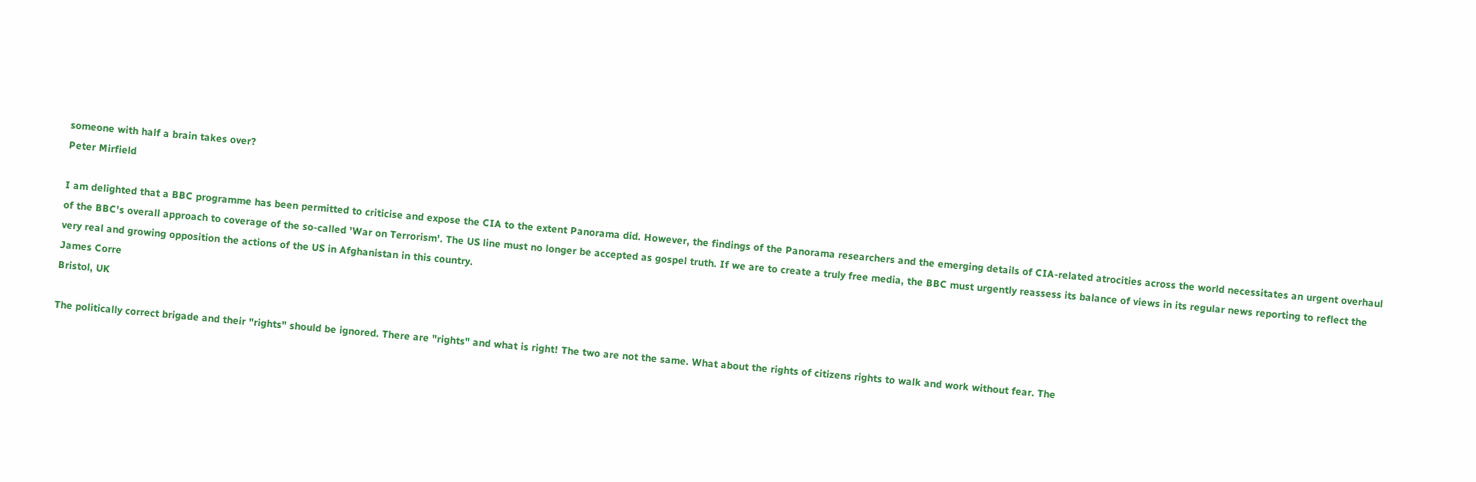someone with half a brain takes over?
Peter Mirfield

I am delighted that a BBC programme has been permitted to criticise and expose the CIA to the extent Panorama did. However, the findings of the Panorama researchers and the emerging details of CIA-related atrocities across the world necessitates an urgent overhaul of the BBC's overall approach to coverage of the so-called 'War on Terrorism'. The US line must no longer be accepted as gospel truth. If we are to create a truly free media, the BBC must urgently reassess its balance of views in its regular news reporting to reflect the very real and growing opposition the actions of the US in Afghanistan in this country.
James Corre
Bristol, UK

The politically correct brigade and their "rights" should be ignored. There are "rights" and what is right! The two are not the same. What about the rights of citizens rights to walk and work without fear. The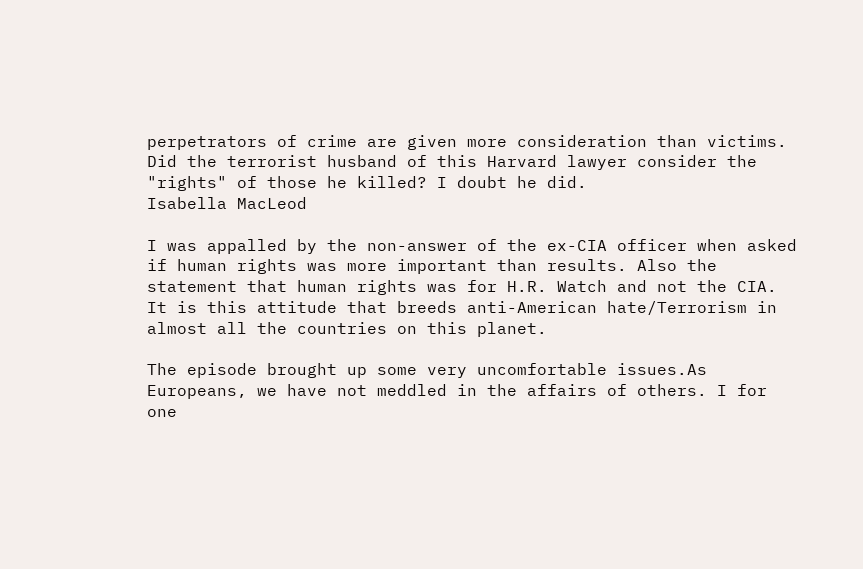perpetrators of crime are given more consideration than victims. Did the terrorist husband of this Harvard lawyer consider the "rights" of those he killed? I doubt he did.
Isabella MacLeod

I was appalled by the non-answer of the ex-CIA officer when asked if human rights was more important than results. Also the statement that human rights was for H.R. Watch and not the CIA. It is this attitude that breeds anti-American hate/Terrorism in almost all the countries on this planet.

The episode brought up some very uncomfortable issues.As Europeans, we have not meddled in the affairs of others. I for one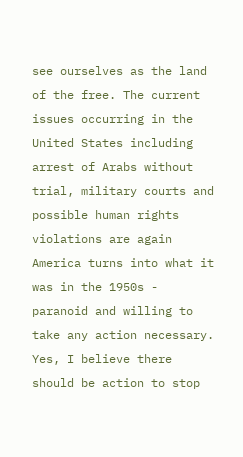see ourselves as the land of the free. The current issues occurring in the United States including arrest of Arabs without trial, military courts and possible human rights violations are again America turns into what it was in the 1950s - paranoid and willing to take any action necessary. Yes, I believe there should be action to stop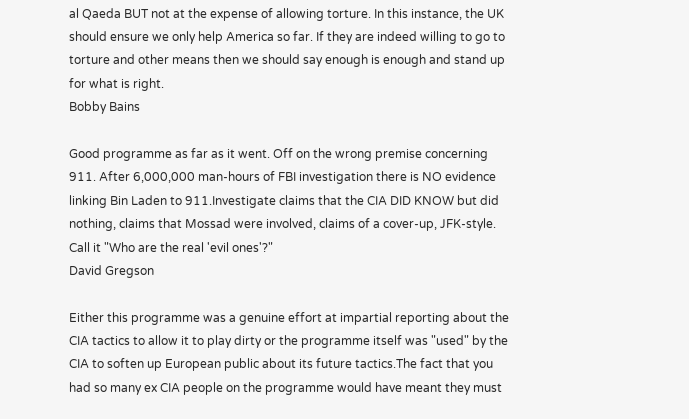al Qaeda BUT not at the expense of allowing torture. In this instance, the UK should ensure we only help America so far. If they are indeed willing to go to torture and other means then we should say enough is enough and stand up for what is right.
Bobby Bains

Good programme as far as it went. Off on the wrong premise concerning 911. After 6,000,000 man-hours of FBI investigation there is NO evidence linking Bin Laden to 911.Investigate claims that the CIA DID KNOW but did nothing, claims that Mossad were involved, claims of a cover-up, JFK-style. Call it "Who are the real 'evil ones'?"
David Gregson

Either this programme was a genuine effort at impartial reporting about the CIA tactics to allow it to play dirty or the programme itself was "used" by the CIA to soften up European public about its future tactics.The fact that you had so many ex CIA people on the programme would have meant they must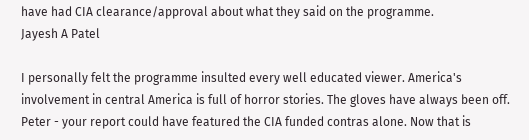have had CIA clearance/approval about what they said on the programme.
Jayesh A Patel

I personally felt the programme insulted every well educated viewer. America's involvement in central America is full of horror stories. The gloves have always been off. Peter - your report could have featured the CIA funded contras alone. Now that is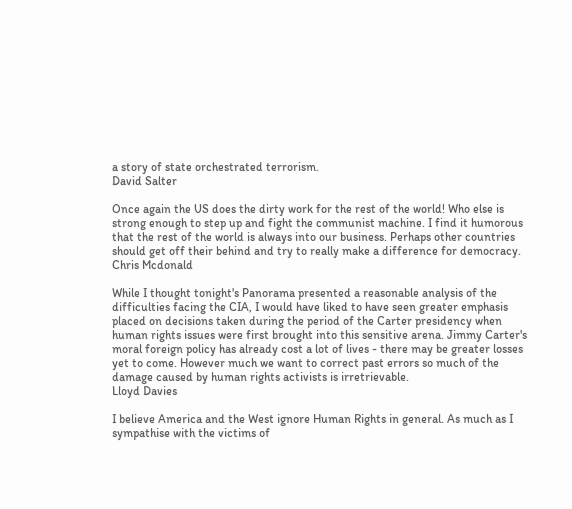a story of state orchestrated terrorism.
David Salter

Once again the US does the dirty work for the rest of the world! Who else is strong enough to step up and fight the communist machine. I find it humorous that the rest of the world is always into our business. Perhaps other countries should get off their behind and try to really make a difference for democracy.
Chris Mcdonald

While I thought tonight's Panorama presented a reasonable analysis of the difficulties facing the CIA, I would have liked to have seen greater emphasis placed on decisions taken during the period of the Carter presidency when human rights issues were first brought into this sensitive arena. Jimmy Carter's moral foreign policy has already cost a lot of lives - there may be greater losses yet to come. However much we want to correct past errors so much of the damage caused by human rights activists is irretrievable.
Lloyd Davies

I believe America and the West ignore Human Rights in general. As much as I sympathise with the victims of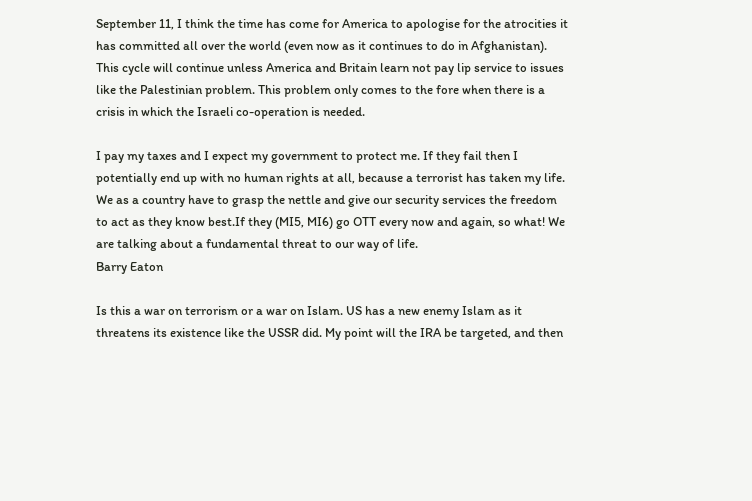September 11, I think the time has come for America to apologise for the atrocities it has committed all over the world (even now as it continues to do in Afghanistan). This cycle will continue unless America and Britain learn not pay lip service to issues like the Palestinian problem. This problem only comes to the fore when there is a crisis in which the Israeli co-operation is needed.

I pay my taxes and I expect my government to protect me. If they fail then I potentially end up with no human rights at all, because a terrorist has taken my life. We as a country have to grasp the nettle and give our security services the freedom to act as they know best.If they (MI5, MI6) go OTT every now and again, so what! We are talking about a fundamental threat to our way of life.
Barry Eaton

Is this a war on terrorism or a war on Islam. US has a new enemy Islam as it threatens its existence like the USSR did. My point will the IRA be targeted, and then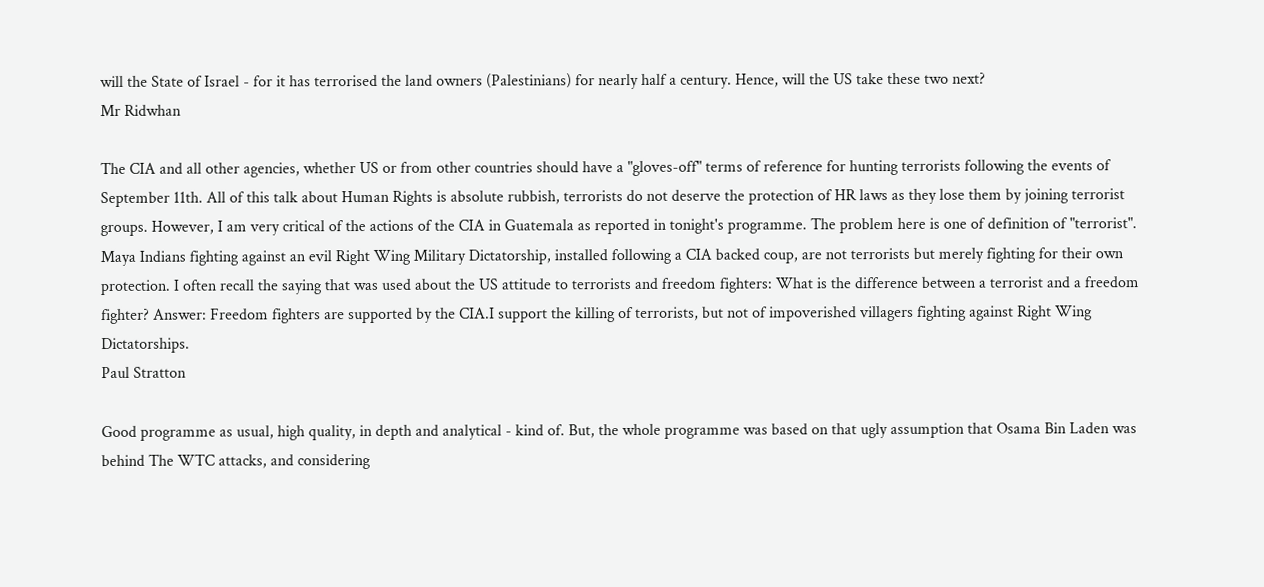will the State of Israel - for it has terrorised the land owners (Palestinians) for nearly half a century. Hence, will the US take these two next?
Mr Ridwhan

The CIA and all other agencies, whether US or from other countries should have a "gloves-off" terms of reference for hunting terrorists following the events of September 11th. All of this talk about Human Rights is absolute rubbish, terrorists do not deserve the protection of HR laws as they lose them by joining terrorist groups. However, I am very critical of the actions of the CIA in Guatemala as reported in tonight's programme. The problem here is one of definition of "terrorist". Maya Indians fighting against an evil Right Wing Military Dictatorship, installed following a CIA backed coup, are not terrorists but merely fighting for their own protection. I often recall the saying that was used about the US attitude to terrorists and freedom fighters: What is the difference between a terrorist and a freedom fighter? Answer: Freedom fighters are supported by the CIA.I support the killing of terrorists, but not of impoverished villagers fighting against Right Wing Dictatorships.
Paul Stratton

Good programme as usual, high quality, in depth and analytical - kind of. But, the whole programme was based on that ugly assumption that Osama Bin Laden was behind The WTC attacks, and considering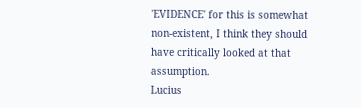'EVIDENCE' for this is somewhat non-existent, I think they should have critically looked at that assumption.
Lucius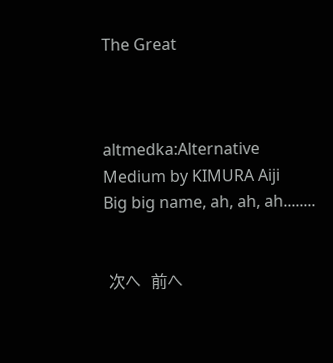The Great



altmedka:Alternative Medium by KIMURA Aiji
Big big name, ah, ah, ah........


 次へ  前へ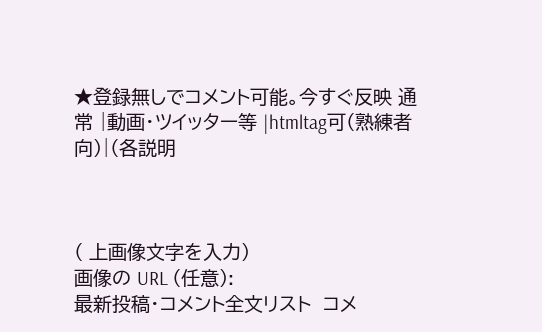★登録無しでコメント可能。今すぐ反映 通常 |動画・ツイッター等 |htmltag可(熟練者向)|(各説明



( 上画像文字を入力)
画像の URL (任意):
最新投稿・コメント全文リスト  コメ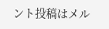ント投稿はメル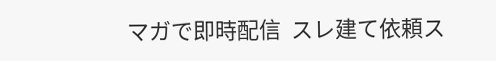マガで即時配信  スレ建て依頼ス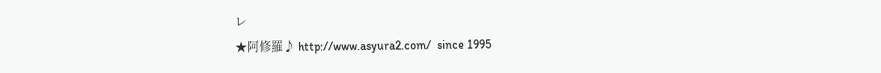レ
★阿修羅♪ http://www.asyura2.com/  since 1995